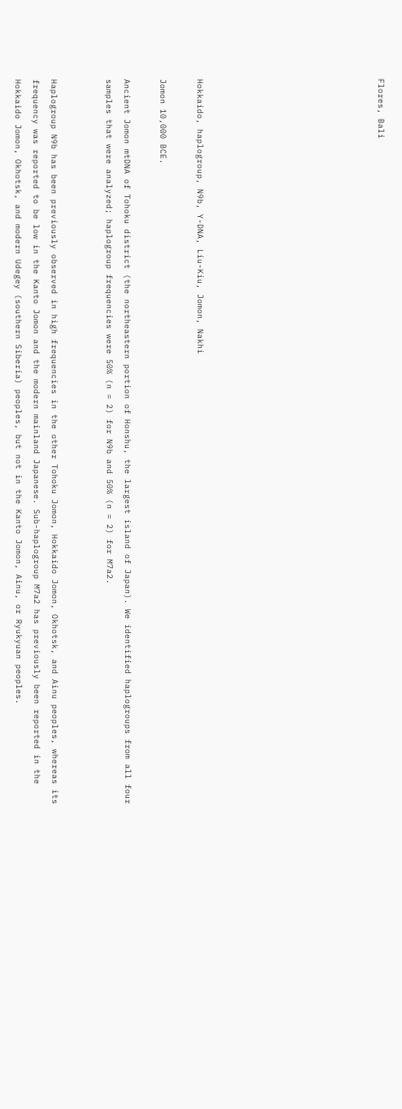Flores, Bali









Hokkaido, haplogroup, N9b, Y-DNA, Liu-Kiu, Jomon, Nakhi

Jomon 10,000 BCE.

Ancient Jomon mtDNA of Tohoku district (the northeastern portion of Honshu, the largest island of Japan). We identified haplogroups from all four samples that were analyzed; haplogroup frequencies were 50% (n = 2) for N9b and 50% (n = 2) for M7a2.


Haplogroup N9b has been previously observed in high frequencies in the other Tohoku Jomon, Hokkaido Jomon, Okhotsk, and Ainu peoples, whereas its frequency was reported to be low in the Kanto Jomon and the modern mainland Japanese. Sub-haplogroup M7a2 has previously been reported in the Hokkaido Jomon, Okhotsk, and modern Udegey (southern Siberia) peoples, but not in the Kanto Jomon, Ainu, or Ryukyuan peoples.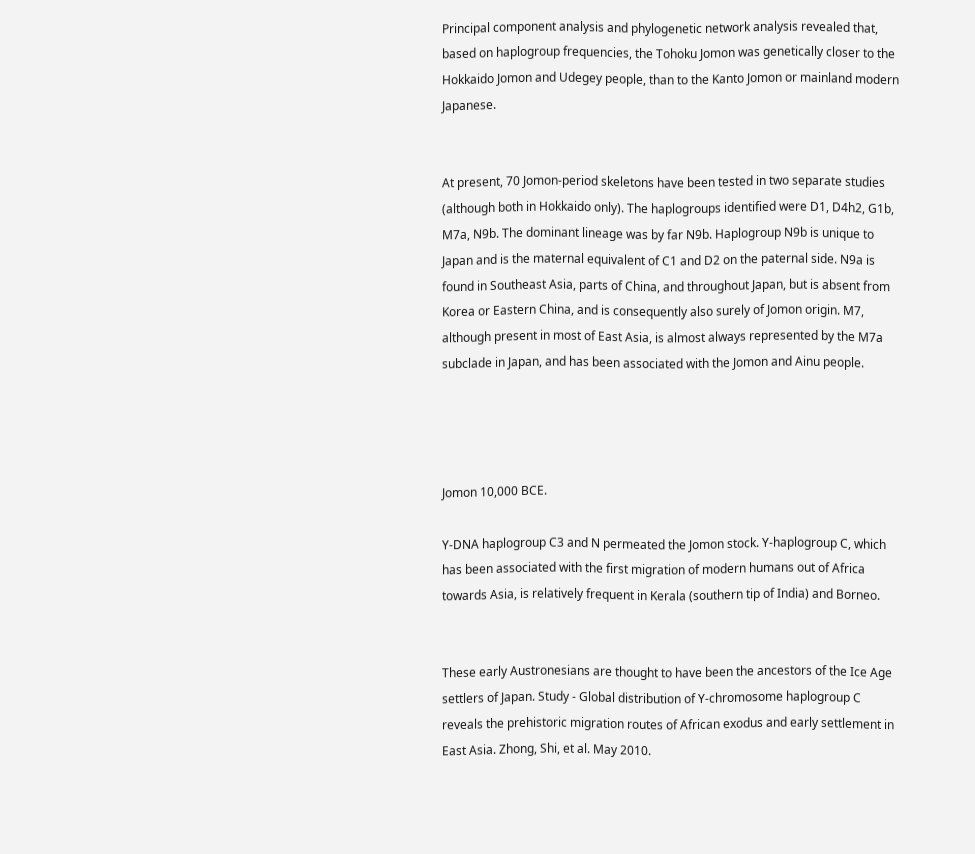Principal component analysis and phylogenetic network analysis revealed that, based on haplogroup frequencies, the Tohoku Jomon was genetically closer to the Hokkaido Jomon and Udegey people, than to the Kanto Jomon or mainland modern Japanese.


At present, 70 Jomon-period skeletons have been tested in two separate studies (although both in Hokkaido only). The haplogroups identified were D1, D4h2, G1b, M7a, N9b. The dominant lineage was by far N9b. Haplogroup N9b is unique to Japan and is the maternal equivalent of C1 and D2 on the paternal side. N9a is found in Southeast Asia, parts of China, and throughout Japan, but is absent from Korea or Eastern China, and is consequently also surely of Jomon origin. M7, although present in most of East Asia, is almost always represented by the M7a subclade in Japan, and has been associated with the Jomon and Ainu people.




Jomon 10,000 BCE.

Y-DNA haplogroup C3 and N permeated the Jomon stock. Y-haplogroup C, which has been associated with the first migration of modern humans out of Africa towards Asia, is relatively frequent in Kerala (southern tip of India) and Borneo.


These early Austronesians are thought to have been the ancestors of the Ice Age settlers of Japan. Study - Global distribution of Y-chromosome haplogroup C reveals the prehistoric migration routes of African exodus and early settlement in East Asia. Zhong, Shi, et al. May 2010.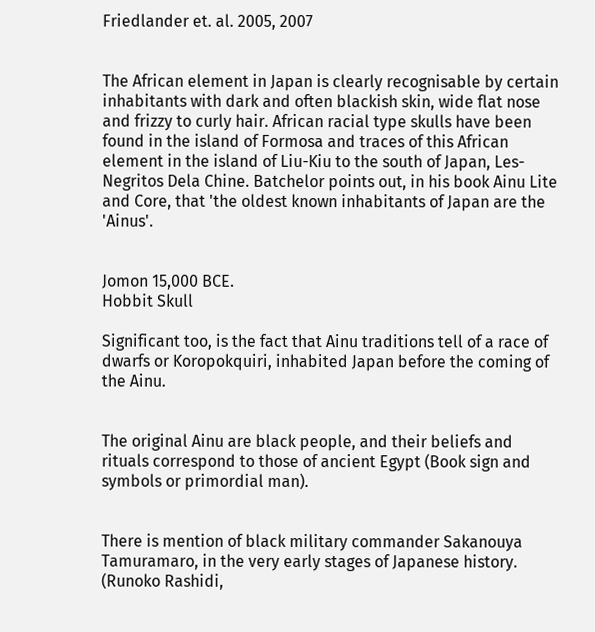Friedlander et. al. 2005, 2007


The African element in Japan is clearly recognisable by certain inhabitants with dark and often blackish skin, wide flat nose and frizzy to curly hair. African racial type skulls have been found in the island of Formosa and traces of this African element in the island of Liu-Kiu to the south of Japan, Les-Negritos Dela Chine. Batchelor points out, in his book Ainu Lite and Core, that 'the oldest known inhabitants of Japan are the 'Ainus'.


Jomon 15,000 BCE.
Hobbit Skull

Significant too, is the fact that Ainu traditions tell of a race of dwarfs or Koropokquiri, inhabited Japan before the coming of the Ainu.


The original Ainu are black people, and their beliefs and rituals correspond to those of ancient Egypt (Book sign and symbols or primordial man).


There is mention of black military commander Sakanouya Tamuramaro, in the very early stages of Japanese history. (Runoko Rashidi,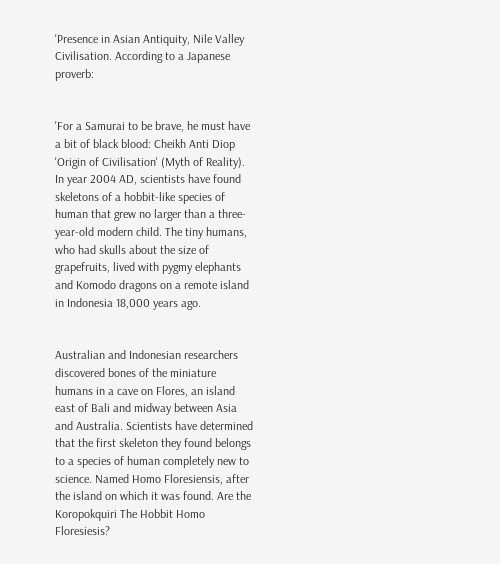'Presence in Asian Antiquity, Nile Valley Civilisation. According to a Japanese proverb:


'For a Samurai to be brave, he must have a bit of black blood: Cheikh Anti Diop 'Origin of Civilisation' (Myth of Reality). In year 2004 AD, scientists have found skeletons of a hobbit-like species of human that grew no larger than a three-year-old modern child. The tiny humans, who had skulls about the size of grapefruits, lived with pygmy elephants and Komodo dragons on a remote island in Indonesia 18,000 years ago.


Australian and Indonesian researchers discovered bones of the miniature humans in a cave on Flores, an island east of Bali and midway between Asia and Australia. Scientists have determined that the first skeleton they found belongs to a species of human completely new to science. Named Homo Floresiensis, after the island on which it was found. Are the Koropokquiri The Hobbit Homo Floresiesis?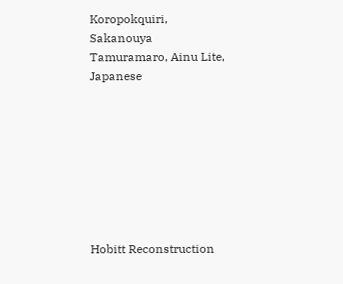Koropokquiri, Sakanouya Tamuramaro, Ainu Lite, Japanese








Hobitt Reconstruction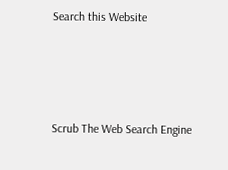Search this Website




Scrub The Web Search Engine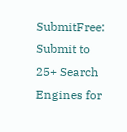SubmitFree: Submit to 25+ Search Engines for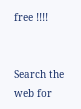free !!!!


Search the web for